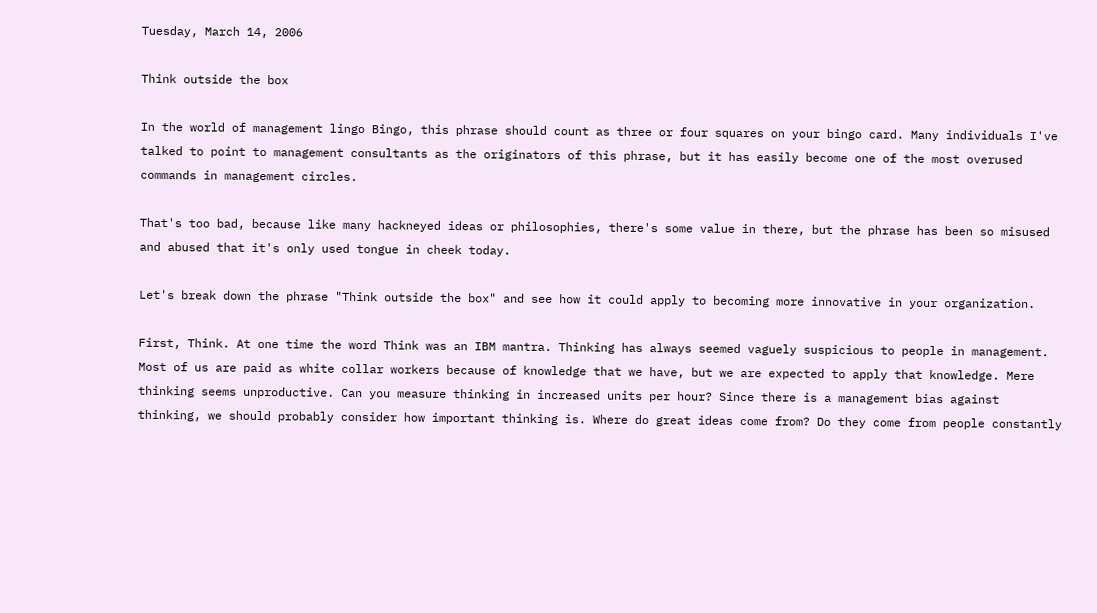Tuesday, March 14, 2006

Think outside the box

In the world of management lingo Bingo, this phrase should count as three or four squares on your bingo card. Many individuals I've talked to point to management consultants as the originators of this phrase, but it has easily become one of the most overused commands in management circles.

That's too bad, because like many hackneyed ideas or philosophies, there's some value in there, but the phrase has been so misused and abused that it's only used tongue in cheek today.

Let's break down the phrase "Think outside the box" and see how it could apply to becoming more innovative in your organization.

First, Think. At one time the word Think was an IBM mantra. Thinking has always seemed vaguely suspicious to people in management. Most of us are paid as white collar workers because of knowledge that we have, but we are expected to apply that knowledge. Mere thinking seems unproductive. Can you measure thinking in increased units per hour? Since there is a management bias against thinking, we should probably consider how important thinking is. Where do great ideas come from? Do they come from people constantly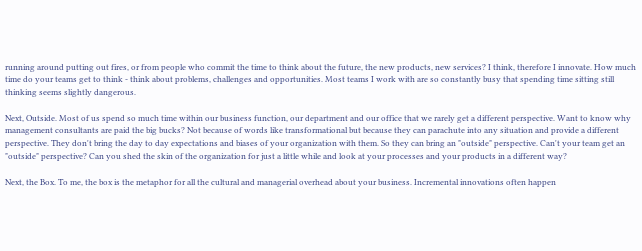running around putting out fires, or from people who commit the time to think about the future, the new products, new services? I think, therefore I innovate. How much time do your teams get to think - think about problems, challenges and opportunities. Most teams I work with are so constantly busy that spending time sitting still thinking seems slightly dangerous.

Next, Outside. Most of us spend so much time within our business function, our department and our office that we rarely get a different perspective. Want to know why management consultants are paid the big bucks? Not because of words like transformational but because they can parachute into any situation and provide a different perspective. They don't bring the day to day expectations and biases of your organization with them. So they can bring an "outside" perspective. Can't your team get an "outside" perspective? Can you shed the skin of the organization for just a little while and look at your processes and your products in a different way?

Next, the Box. To me, the box is the metaphor for all the cultural and managerial overhead about your business. Incremental innovations often happen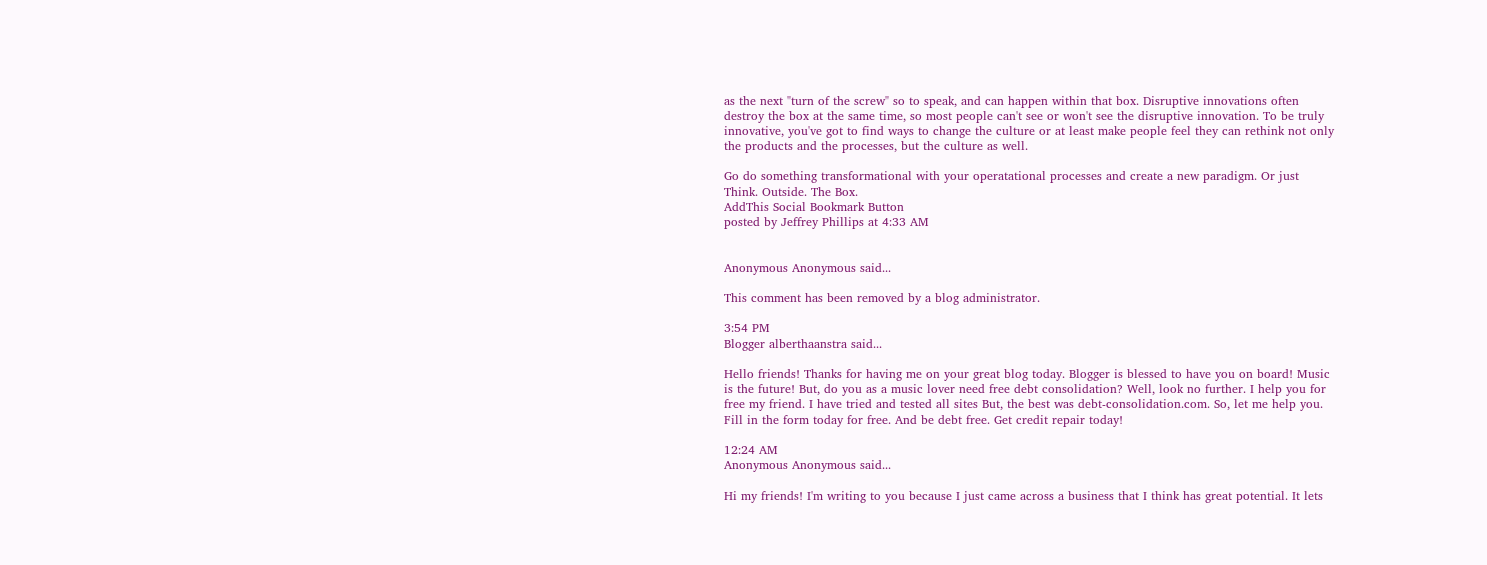as the next "turn of the screw" so to speak, and can happen within that box. Disruptive innovations often destroy the box at the same time, so most people can't see or won't see the disruptive innovation. To be truly innovative, you've got to find ways to change the culture or at least make people feel they can rethink not only the products and the processes, but the culture as well.

Go do something transformational with your operatational processes and create a new paradigm. Or just Think. Outside. The Box.
AddThis Social Bookmark Button
posted by Jeffrey Phillips at 4:33 AM


Anonymous Anonymous said...

This comment has been removed by a blog administrator.

3:54 PM
Blogger alberthaanstra said...

Hello friends! Thanks for having me on your great blog today. Blogger is blessed to have you on board! Music is the future! But, do you as a music lover need free debt consolidation? Well, look no further. I help you for free my friend. I have tried and tested all sites But, the best was debt-consolidation.com. So, let me help you. Fill in the form today for free. And be debt free. Get credit repair today!

12:24 AM
Anonymous Anonymous said...

Hi my friends! I'm writing to you because I just came across a business that I think has great potential. It lets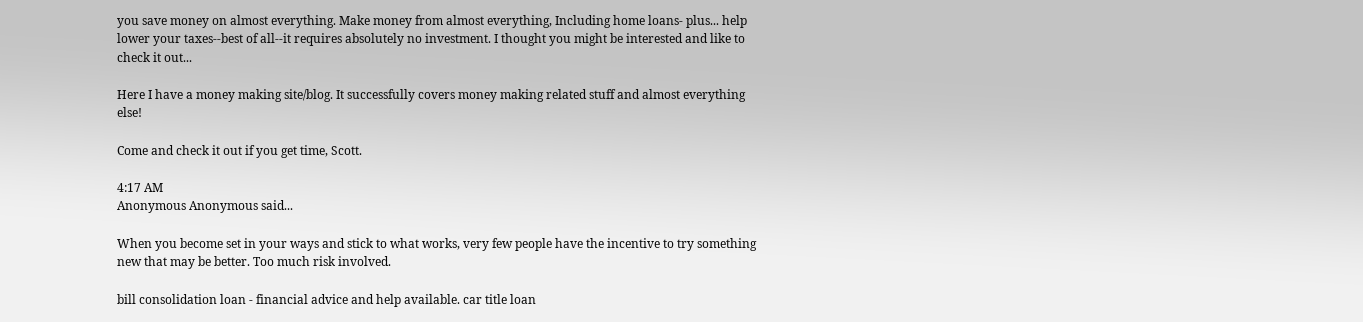you save money on almost everything. Make money from almost everything, Including home loans- plus... help lower your taxes--best of all--it requires absolutely no investment. I thought you might be interested and like to check it out...

Here I have a money making site/blog. It successfully covers money making related stuff and almost everything else!

Come and check it out if you get time, Scott.

4:17 AM
Anonymous Anonymous said...

When you become set in your ways and stick to what works, very few people have the incentive to try something new that may be better. Too much risk involved.

bill consolidation loan - financial advice and help available. car title loan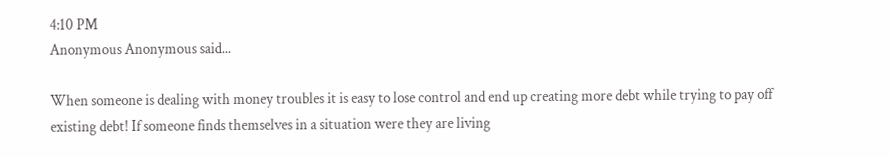4:10 PM
Anonymous Anonymous said...

When someone is dealing with money troubles it is easy to lose control and end up creating more debt while trying to pay off existing debt! If someone finds themselves in a situation were they are living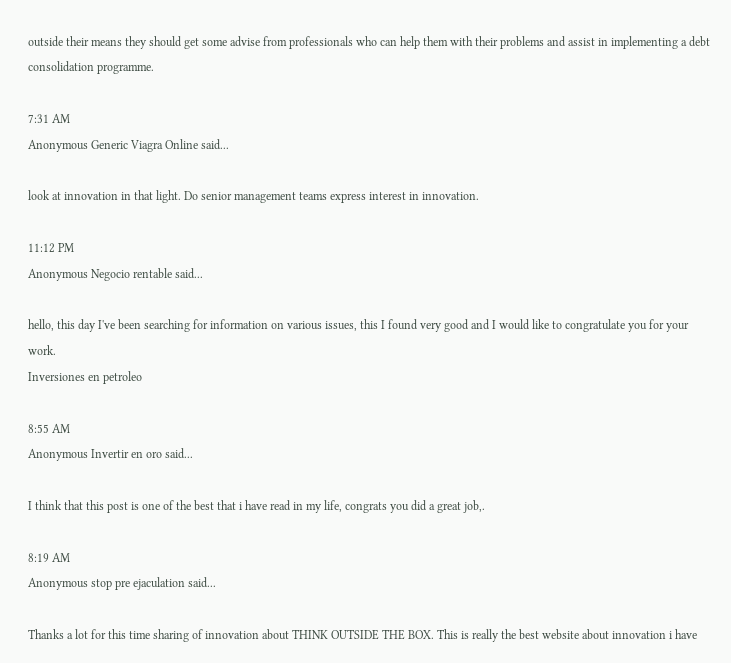outside their means they should get some advise from professionals who can help them with their problems and assist in implementing a debt consolidation programme.

7:31 AM
Anonymous Generic Viagra Online said...

look at innovation in that light. Do senior management teams express interest in innovation.

11:12 PM
Anonymous Negocio rentable said...

hello, this day I've been searching for information on various issues, this I found very good and I would like to congratulate you for your work.
Inversiones en petroleo

8:55 AM
Anonymous Invertir en oro said...

I think that this post is one of the best that i have read in my life, congrats you did a great job,.

8:19 AM
Anonymous stop pre ejaculation said...

Thanks a lot for this time sharing of innovation about THINK OUTSIDE THE BOX. This is really the best website about innovation i have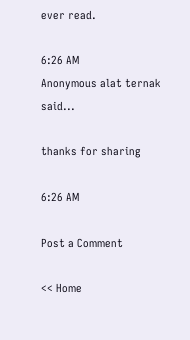ever read.

6:26 AM
Anonymous alat ternak said...

thanks for sharing

6:26 AM

Post a Comment

<< Home